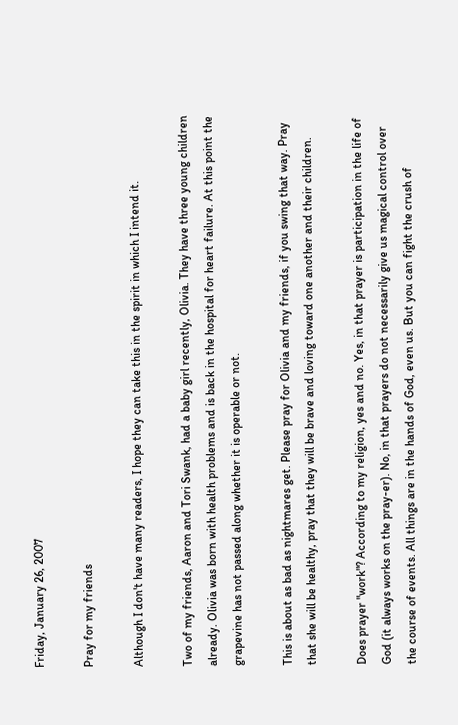Friday, January 26, 2007

Pray for my friends

Although I don't have many readers, I hope they can take this in the spirit in which I intend it.

Two of my friends, Aaron and Tori Swank, had a baby girl recently, Olivia. They have three young children already. Olivia was born with health problems and is back in the hospital for heart failure. At this point the grapevine has not passed along whether it is operable or not.

This is about as bad as nightmares get. Please pray for Olivia and my friends, if you swing that way. Pray that she will be healthy, pray that they will be brave and loving toward one another and their children.

Does prayer "work"? According to my religion, yes and no. Yes, in that prayer is participation in the life of God (it always works on the pray-er). No, in that prayers do not necessarily give us magical control over the course of events. All things are in the hands of God, even us. But you can fight the crush of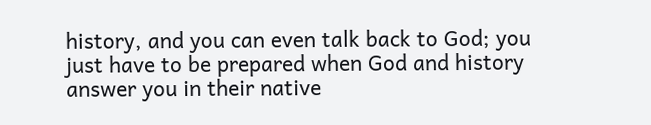history, and you can even talk back to God; you just have to be prepared when God and history answer you in their native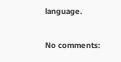language.

No comments: